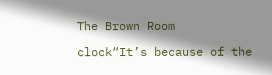The Brown Room

clock“It’s because of the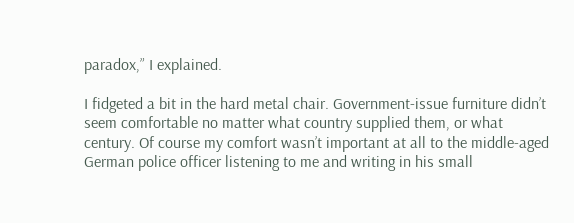paradox,” I explained.

I fidgeted a bit in the hard metal chair. Government-issue furniture didn’t seem comfortable no matter what country supplied them, or what century. Of course my comfort wasn’t important at all to the middle-aged German police officer listening to me and writing in his small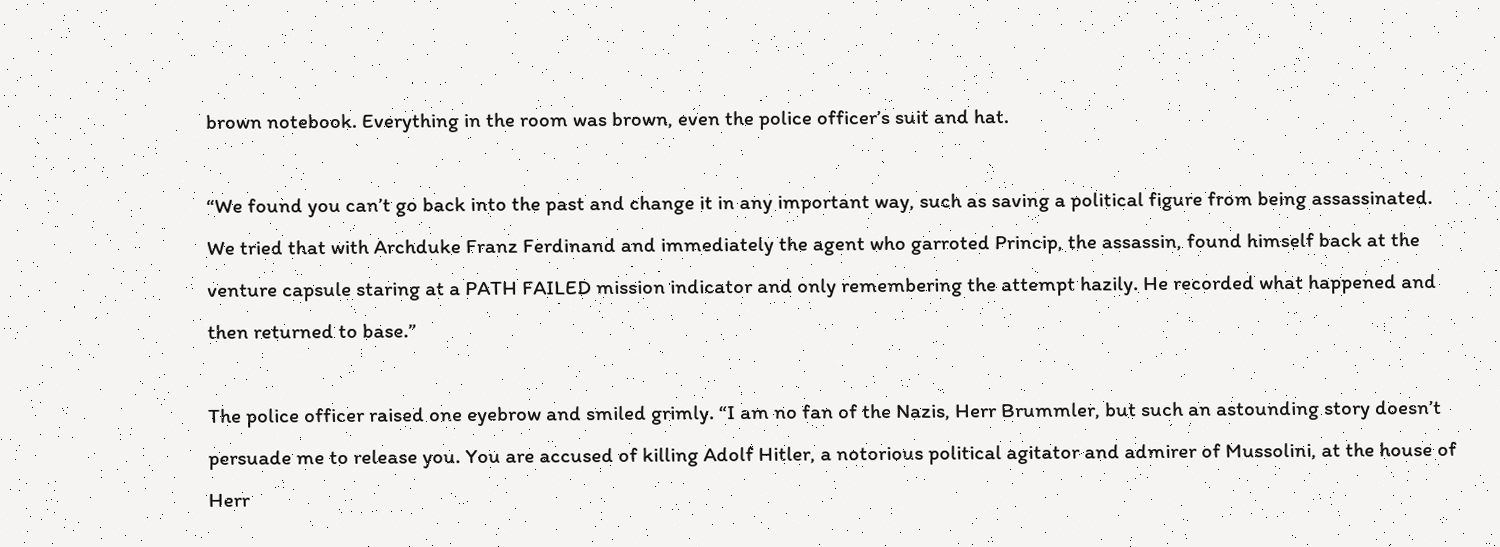brown notebook. Everything in the room was brown, even the police officer’s suit and hat.

“We found you can’t go back into the past and change it in any important way, such as saving a political figure from being assassinated. We tried that with Archduke Franz Ferdinand and immediately the agent who garroted Princip, the assassin, found himself back at the venture capsule staring at a PATH FAILED mission indicator and only remembering the attempt hazily. He recorded what happened and then returned to base.”

The police officer raised one eyebrow and smiled grimly. “I am no fan of the Nazis, Herr Brummler, but such an astounding story doesn’t persuade me to release you. You are accused of killing Adolf Hitler, a notorious political agitator and admirer of Mussolini, at the house of Herr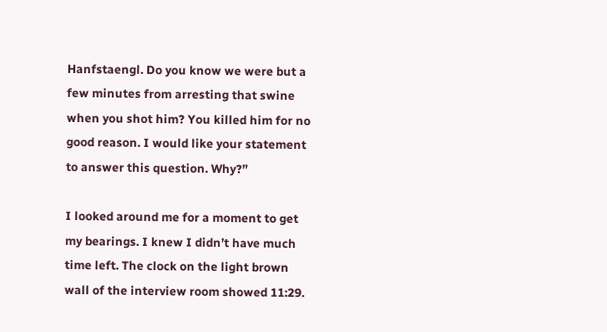Hanfstaengl. Do you know we were but a few minutes from arresting that swine when you shot him? You killed him for no good reason. I would like your statement to answer this question. Why?”

I looked around me for a moment to get my bearings. I knew I didn’t have much time left. The clock on the light brown wall of the interview room showed 11:29.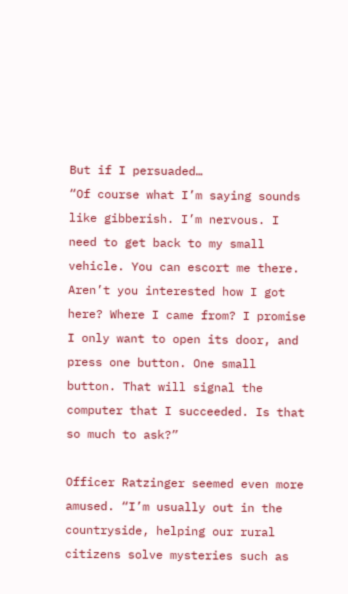But if I persuaded…
“Of course what I’m saying sounds like gibberish. I’m nervous. I need to get back to my small vehicle. You can escort me there. Aren’t you interested how I got here? Where I came from? I promise I only want to open its door, and press one button. One small button. That will signal the computer that I succeeded. Is that so much to ask?”

Officer Ratzinger seemed even more amused. “I’m usually out in the countryside, helping our rural citizens solve mysteries such as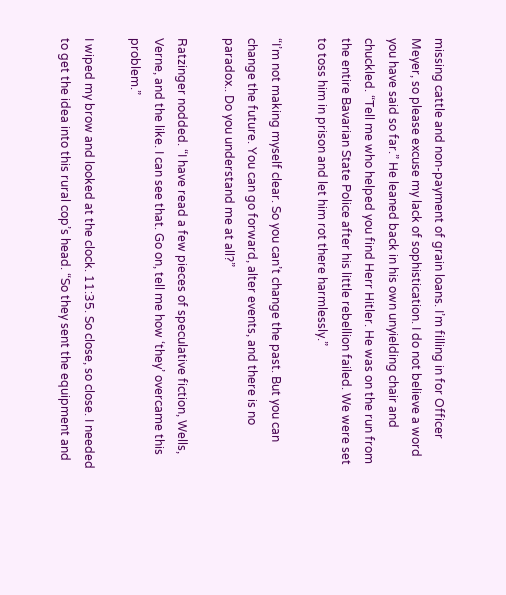missing cattle and non-payment of grain loans. I’m filling in for Officer Meyer, so please excuse my lack of sophistication. I do not believe a word you have said so far.” He leaned back in his own unyielding chair and chuckled. “Tell me who helped you find Herr Hitler. He was on the run from the entire Bavarian State Police after his little rebellion failed. We were set to toss him in prison and let him rot there harmlessly.”

“I’m not making myself clear. So you can’t change the past. But you can change the future. You can go forward, alter events, and there is no paradox.. Do you understand me at all?”

Ratzinger nodded. “I have read a few pieces of speculative fiction, Wells, Verne, and the like. I can see that. Go on, tell me how ‘they’ overcame this problem.”

I wiped my brow and looked at the clock. 11:35. So close, so close. I needed to get the idea into this rural cop’s head. “So they sent the equipment and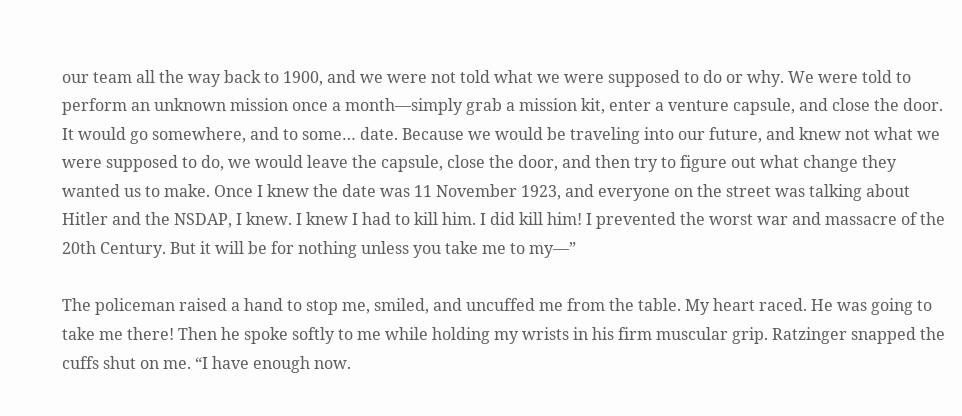our team all the way back to 1900, and we were not told what we were supposed to do or why. We were told to perform an unknown mission once a month—simply grab a mission kit, enter a venture capsule, and close the door. It would go somewhere, and to some… date. Because we would be traveling into our future, and knew not what we were supposed to do, we would leave the capsule, close the door, and then try to figure out what change they wanted us to make. Once I knew the date was 11 November 1923, and everyone on the street was talking about Hitler and the NSDAP, I knew. I knew I had to kill him. I did kill him! I prevented the worst war and massacre of the 20th Century. But it will be for nothing unless you take me to my—”

The policeman raised a hand to stop me, smiled, and uncuffed me from the table. My heart raced. He was going to take me there! Then he spoke softly to me while holding my wrists in his firm muscular grip. Ratzinger snapped the cuffs shut on me. “I have enough now.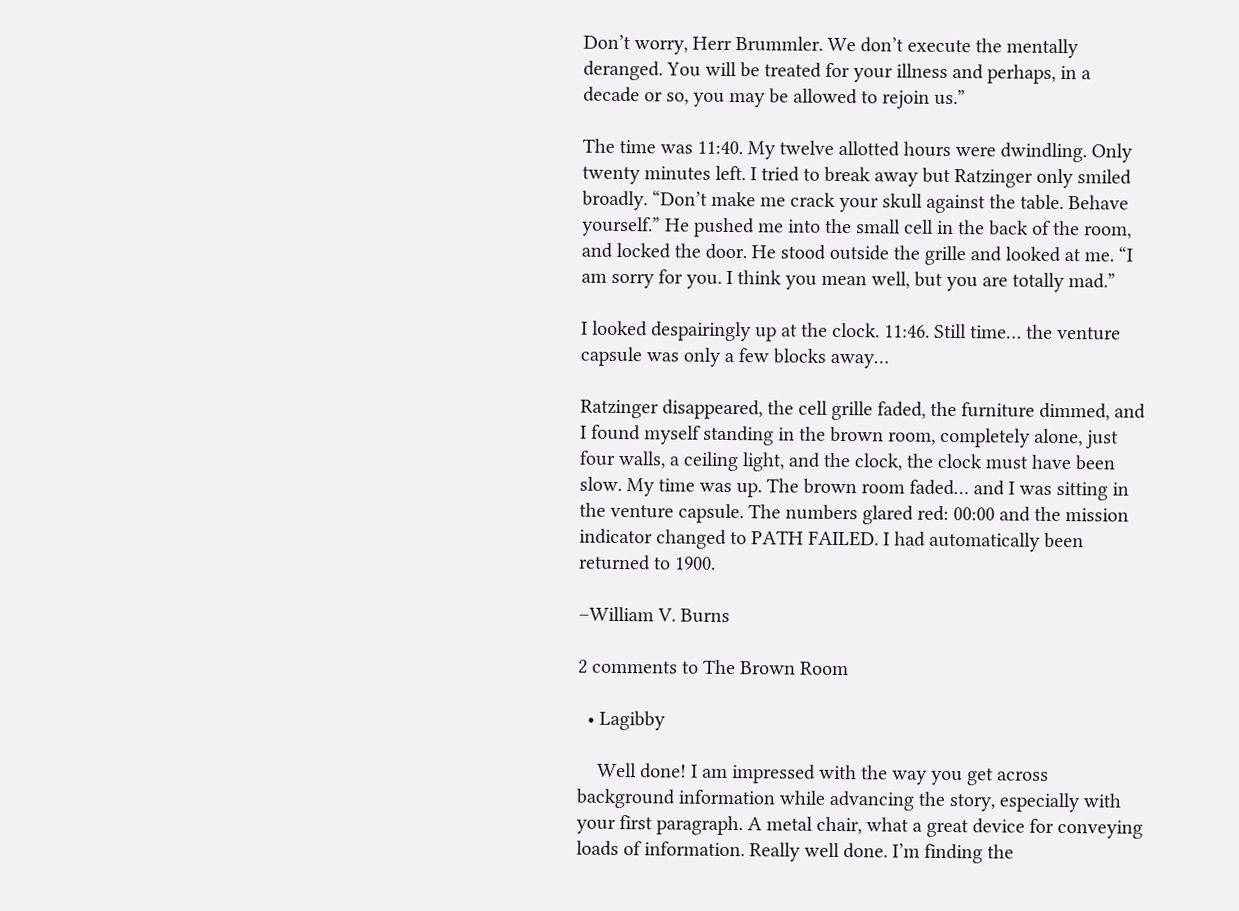Don’t worry, Herr Brummler. We don’t execute the mentally deranged. You will be treated for your illness and perhaps, in a decade or so, you may be allowed to rejoin us.”

The time was 11:40. My twelve allotted hours were dwindling. Only twenty minutes left. I tried to break away but Ratzinger only smiled broadly. “Don’t make me crack your skull against the table. Behave yourself.” He pushed me into the small cell in the back of the room, and locked the door. He stood outside the grille and looked at me. “I am sorry for you. I think you mean well, but you are totally mad.”

I looked despairingly up at the clock. 11:46. Still time… the venture capsule was only a few blocks away…

Ratzinger disappeared, the cell grille faded, the furniture dimmed, and I found myself standing in the brown room, completely alone, just four walls, a ceiling light, and the clock, the clock must have been slow. My time was up. The brown room faded… and I was sitting in the venture capsule. The numbers glared red: 00:00 and the mission indicator changed to PATH FAILED. I had automatically been returned to 1900.

–William V. Burns

2 comments to The Brown Room

  • Lagibby

    Well done! I am impressed with the way you get across background information while advancing the story, especially with your first paragraph. A metal chair, what a great device for conveying loads of information. Really well done. I’m finding the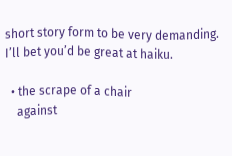short story form to be very demanding. I’ll bet you’d be great at haiku.

  • the scrape of a chair
    against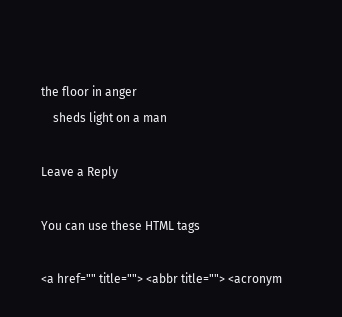the floor in anger
    sheds light on a man

Leave a Reply

You can use these HTML tags

<a href="" title=""> <abbr title=""> <acronym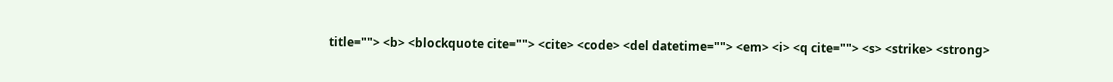title=""> <b> <blockquote cite=""> <cite> <code> <del datetime=""> <em> <i> <q cite=""> <s> <strike> <strong>